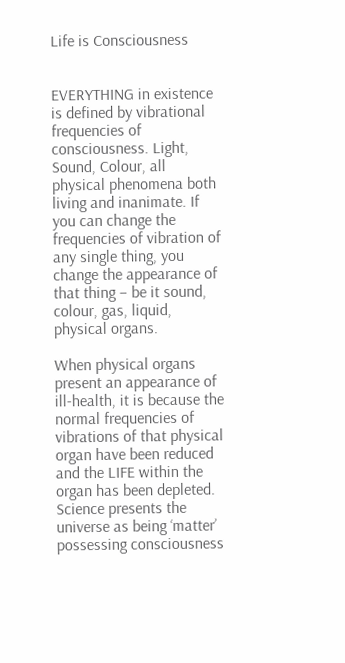Life is Consciousness


EVERYTHING in existence is defined by vibrational frequencies of consciousness. Light, Sound, Colour, all physical phenomena both living and inanimate. If you can change the frequencies of vibration of any single thing, you change the appearance of that thing – be it sound, colour, gas, liquid, physical organs.

When physical organs present an appearance of ill-health, it is because the normal frequencies of vibrations of that physical organ have been reduced and the LIFE within the organ has been depleted. Science presents the universe as being ‘matter’ possessing consciousness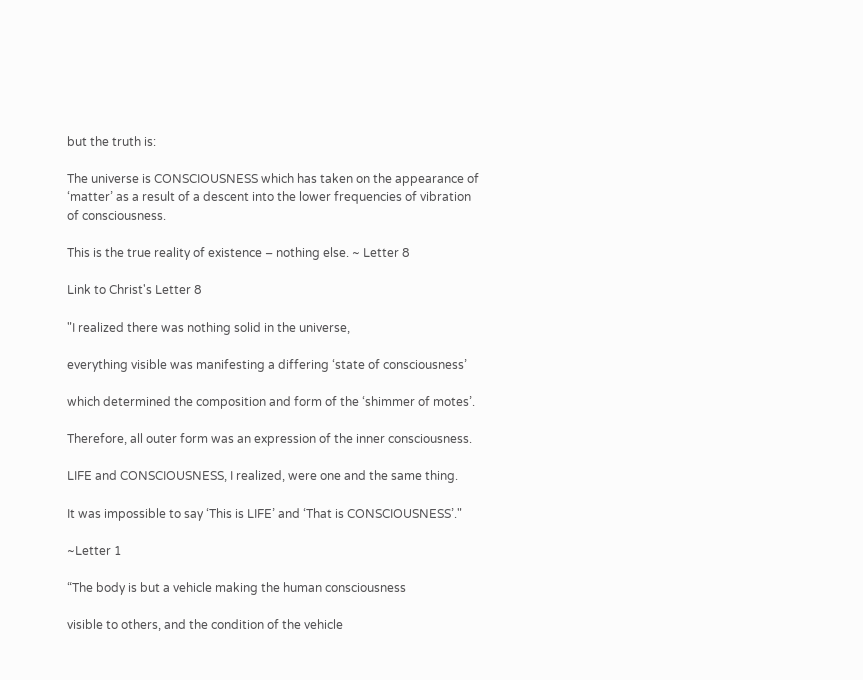but the truth is:

The universe is CONSCIOUSNESS which has taken on the appearance of ‘matter’ as a result of a descent into the lower frequencies of vibration of consciousness.

This is the true reality of existence – nothing else. ~ Letter 8

Link to Christ's Letter 8

"I realized there was nothing solid in the universe,

everything visible was manifesting a differing ‘state of consciousness’

which determined the composition and form of the ‘shimmer of motes’.

Therefore, all outer form was an expression of the inner consciousness.

LIFE and CONSCIOUSNESS, I realized, were one and the same thing.

It was impossible to say ‘This is LIFE’ and ‘That is CONSCIOUSNESS’."

~Letter 1

“The body is but a vehicle making the human consciousness

visible to others, and the condition of the vehicle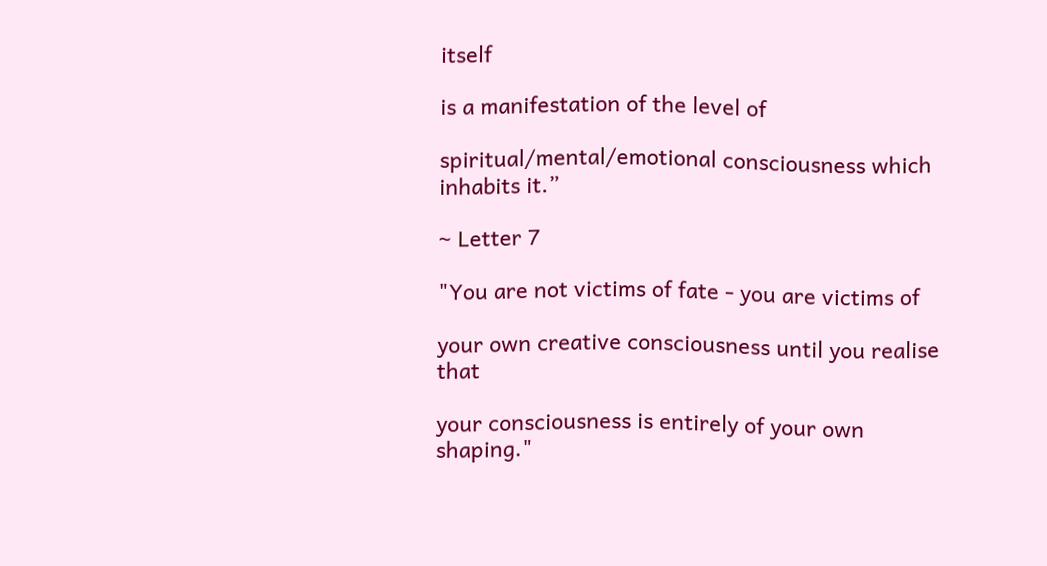itself

is a manifestation of the level of

spiritual/mental/emotional consciousness which inhabits it.”

~ Letter 7

"You are not victims of fate - you are victims of

your own creative consciousness until you realise that

your consciousness is entirely of your own shaping."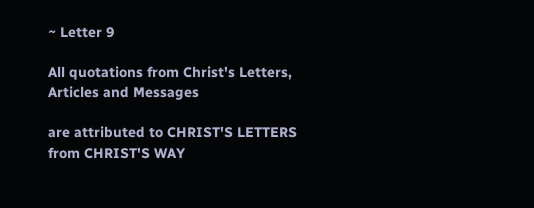~ Letter 9

All quotations from Christ's Letters, Articles and Messages

are attributed to CHRIST'S LETTERS from CHRIST'S WAY